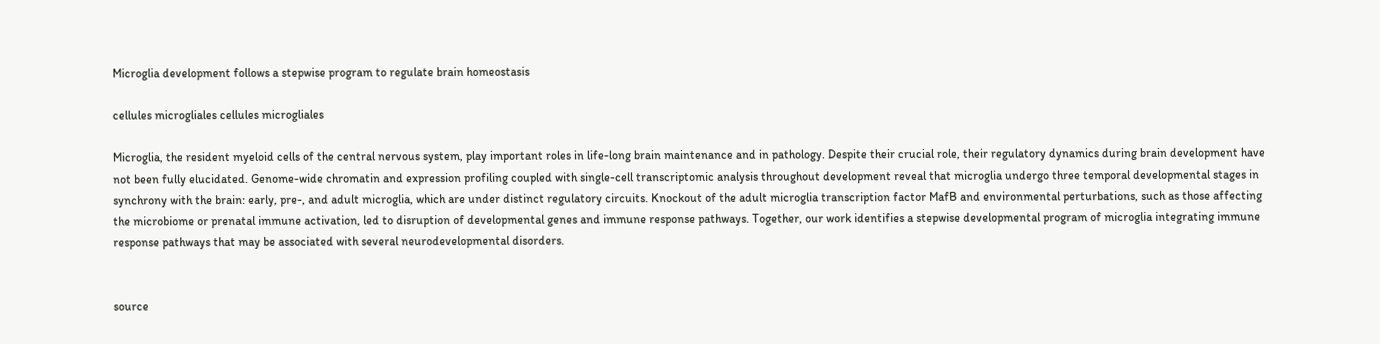Microglia development follows a stepwise program to regulate brain homeostasis

cellules microgliales cellules microgliales

Microglia, the resident myeloid cells of the central nervous system, play important roles in life-long brain maintenance and in pathology. Despite their crucial role, their regulatory dynamics during brain development have not been fully elucidated. Genome-wide chromatin and expression profiling coupled with single-cell transcriptomic analysis throughout development reveal that microglia undergo three temporal developmental stages in synchrony with the brain: early, pre-, and adult microglia, which are under distinct regulatory circuits. Knockout of the adult microglia transcription factor MafB and environmental perturbations, such as those affecting the microbiome or prenatal immune activation, led to disruption of developmental genes and immune response pathways. Together, our work identifies a stepwise developmental program of microglia integrating immune response pathways that may be associated with several neurodevelopmental disorders.


source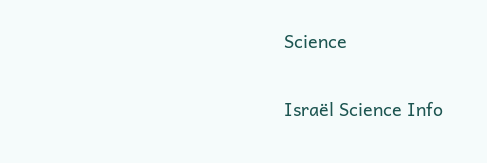Science

Israël Science Info